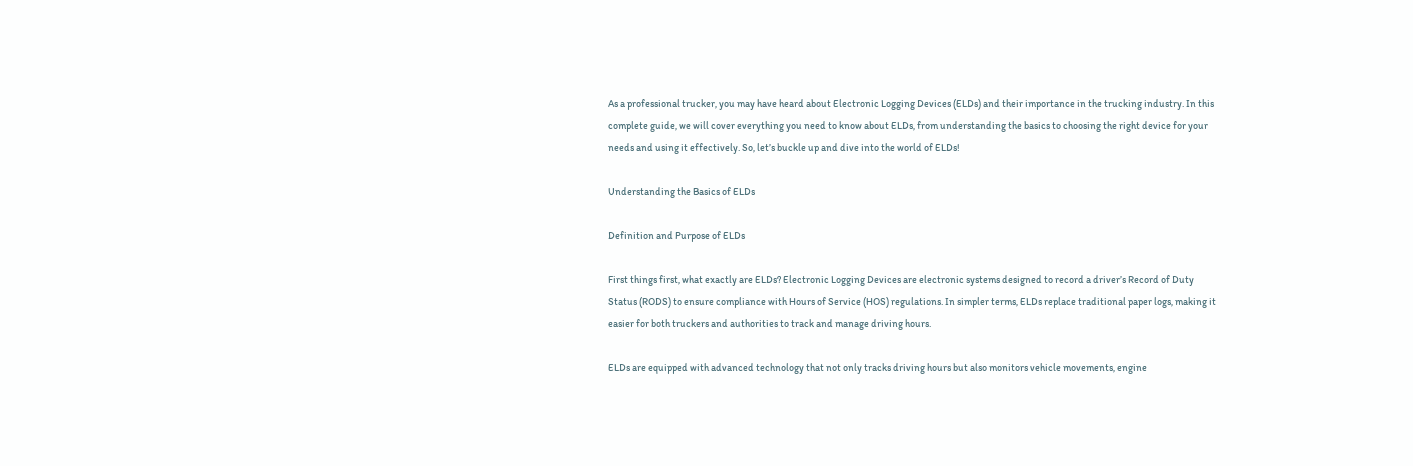As a professional trucker, you may have heard about Electronic Logging Devices (ELDs) and their importance in the trucking industry. In this complete guide, we will cover everything you need to know about ELDs, from understanding the basics to choosing the right device for your needs and using it effectively. So, let’s buckle up and dive into the world of ELDs!

Understanding the Basics of ELDs

Definition and Purpose of ELDs

First things first, what exactly are ELDs? Electronic Logging Devices are electronic systems designed to record a driver’s Record of Duty Status (RODS) to ensure compliance with Hours of Service (HOS) regulations. In simpler terms, ELDs replace traditional paper logs, making it easier for both truckers and authorities to track and manage driving hours.

ELDs are equipped with advanced technology that not only tracks driving hours but also monitors vehicle movements, engine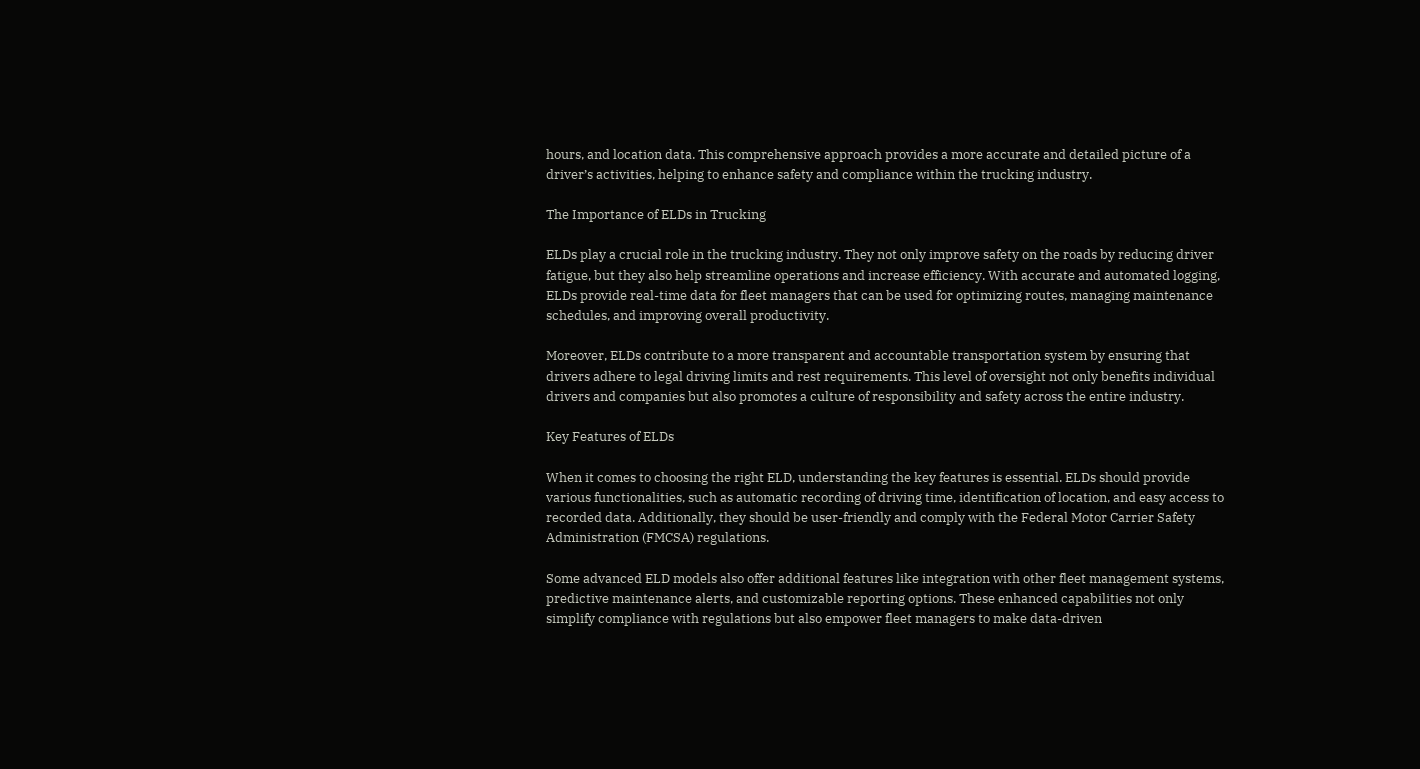hours, and location data. This comprehensive approach provides a more accurate and detailed picture of a driver’s activities, helping to enhance safety and compliance within the trucking industry.

The Importance of ELDs in Trucking

ELDs play a crucial role in the trucking industry. They not only improve safety on the roads by reducing driver fatigue, but they also help streamline operations and increase efficiency. With accurate and automated logging, ELDs provide real-time data for fleet managers that can be used for optimizing routes, managing maintenance schedules, and improving overall productivity.

Moreover, ELDs contribute to a more transparent and accountable transportation system by ensuring that drivers adhere to legal driving limits and rest requirements. This level of oversight not only benefits individual drivers and companies but also promotes a culture of responsibility and safety across the entire industry.

Key Features of ELDs

When it comes to choosing the right ELD, understanding the key features is essential. ELDs should provide various functionalities, such as automatic recording of driving time, identification of location, and easy access to recorded data. Additionally, they should be user-friendly and comply with the Federal Motor Carrier Safety Administration (FMCSA) regulations.

Some advanced ELD models also offer additional features like integration with other fleet management systems, predictive maintenance alerts, and customizable reporting options. These enhanced capabilities not only simplify compliance with regulations but also empower fleet managers to make data-driven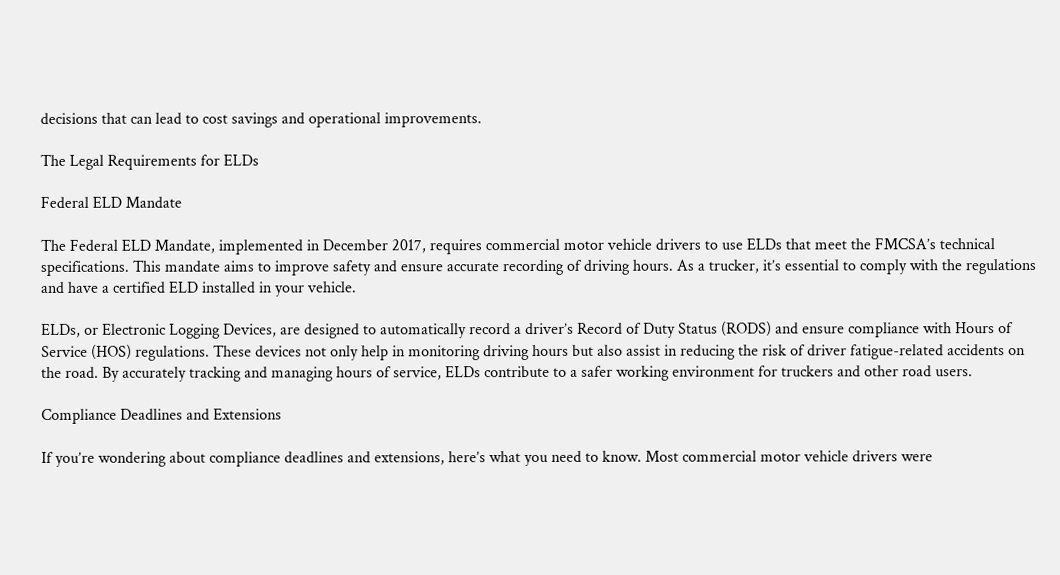decisions that can lead to cost savings and operational improvements.

The Legal Requirements for ELDs

Federal ELD Mandate

The Federal ELD Mandate, implemented in December 2017, requires commercial motor vehicle drivers to use ELDs that meet the FMCSA’s technical specifications. This mandate aims to improve safety and ensure accurate recording of driving hours. As a trucker, it’s essential to comply with the regulations and have a certified ELD installed in your vehicle.

ELDs, or Electronic Logging Devices, are designed to automatically record a driver’s Record of Duty Status (RODS) and ensure compliance with Hours of Service (HOS) regulations. These devices not only help in monitoring driving hours but also assist in reducing the risk of driver fatigue-related accidents on the road. By accurately tracking and managing hours of service, ELDs contribute to a safer working environment for truckers and other road users.

Compliance Deadlines and Extensions

If you’re wondering about compliance deadlines and extensions, here’s what you need to know. Most commercial motor vehicle drivers were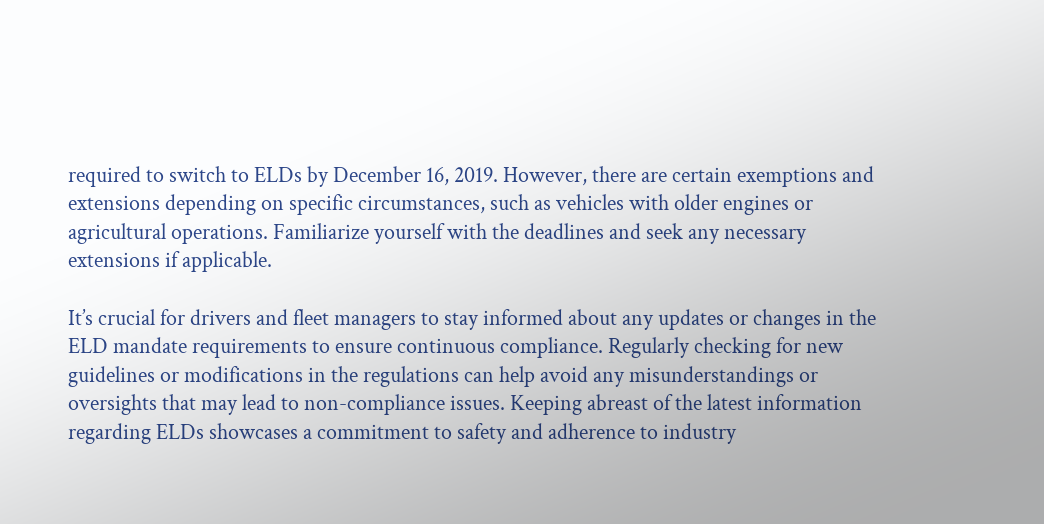required to switch to ELDs by December 16, 2019. However, there are certain exemptions and extensions depending on specific circumstances, such as vehicles with older engines or agricultural operations. Familiarize yourself with the deadlines and seek any necessary extensions if applicable.

It’s crucial for drivers and fleet managers to stay informed about any updates or changes in the ELD mandate requirements to ensure continuous compliance. Regularly checking for new guidelines or modifications in the regulations can help avoid any misunderstandings or oversights that may lead to non-compliance issues. Keeping abreast of the latest information regarding ELDs showcases a commitment to safety and adherence to industry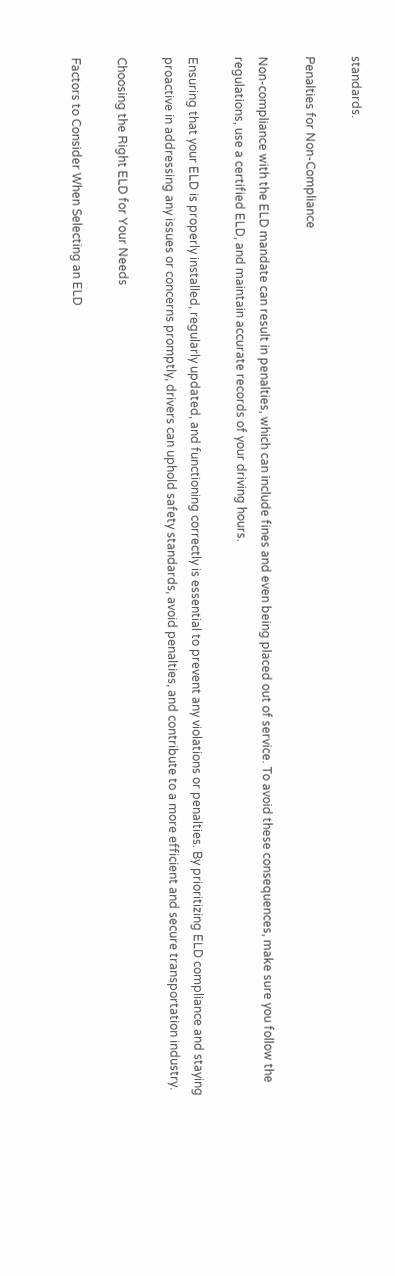standards.

Penalties for Non-Compliance

Non-compliance with the ELD mandate can result in penalties, which can include fines and even being placed out of service. To avoid these consequences, make sure you follow the regulations, use a certified ELD, and maintain accurate records of your driving hours.

Ensuring that your ELD is properly installed, regularly updated, and functioning correctly is essential to prevent any violations or penalties. By prioritizing ELD compliance and staying proactive in addressing any issues or concerns promptly, drivers can uphold safety standards, avoid penalties, and contribute to a more efficient and secure transportation industry.

Choosing the Right ELD for Your Needs

Factors to Consider When Selecting an ELD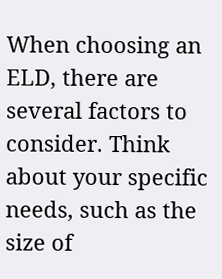When choosing an ELD, there are several factors to consider. Think about your specific needs, such as the size of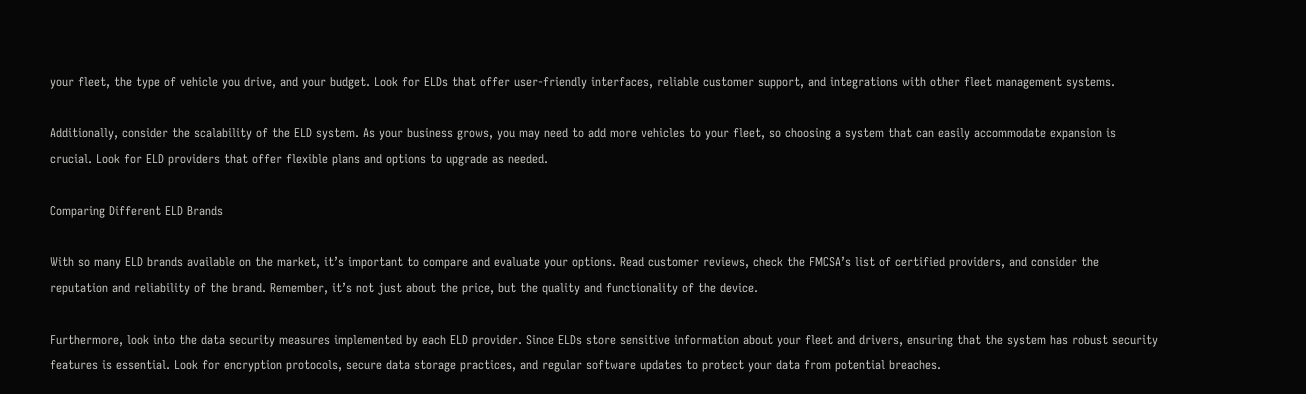your fleet, the type of vehicle you drive, and your budget. Look for ELDs that offer user-friendly interfaces, reliable customer support, and integrations with other fleet management systems.

Additionally, consider the scalability of the ELD system. As your business grows, you may need to add more vehicles to your fleet, so choosing a system that can easily accommodate expansion is crucial. Look for ELD providers that offer flexible plans and options to upgrade as needed.

Comparing Different ELD Brands

With so many ELD brands available on the market, it’s important to compare and evaluate your options. Read customer reviews, check the FMCSA’s list of certified providers, and consider the reputation and reliability of the brand. Remember, it’s not just about the price, but the quality and functionality of the device.

Furthermore, look into the data security measures implemented by each ELD provider. Since ELDs store sensitive information about your fleet and drivers, ensuring that the system has robust security features is essential. Look for encryption protocols, secure data storage practices, and regular software updates to protect your data from potential breaches.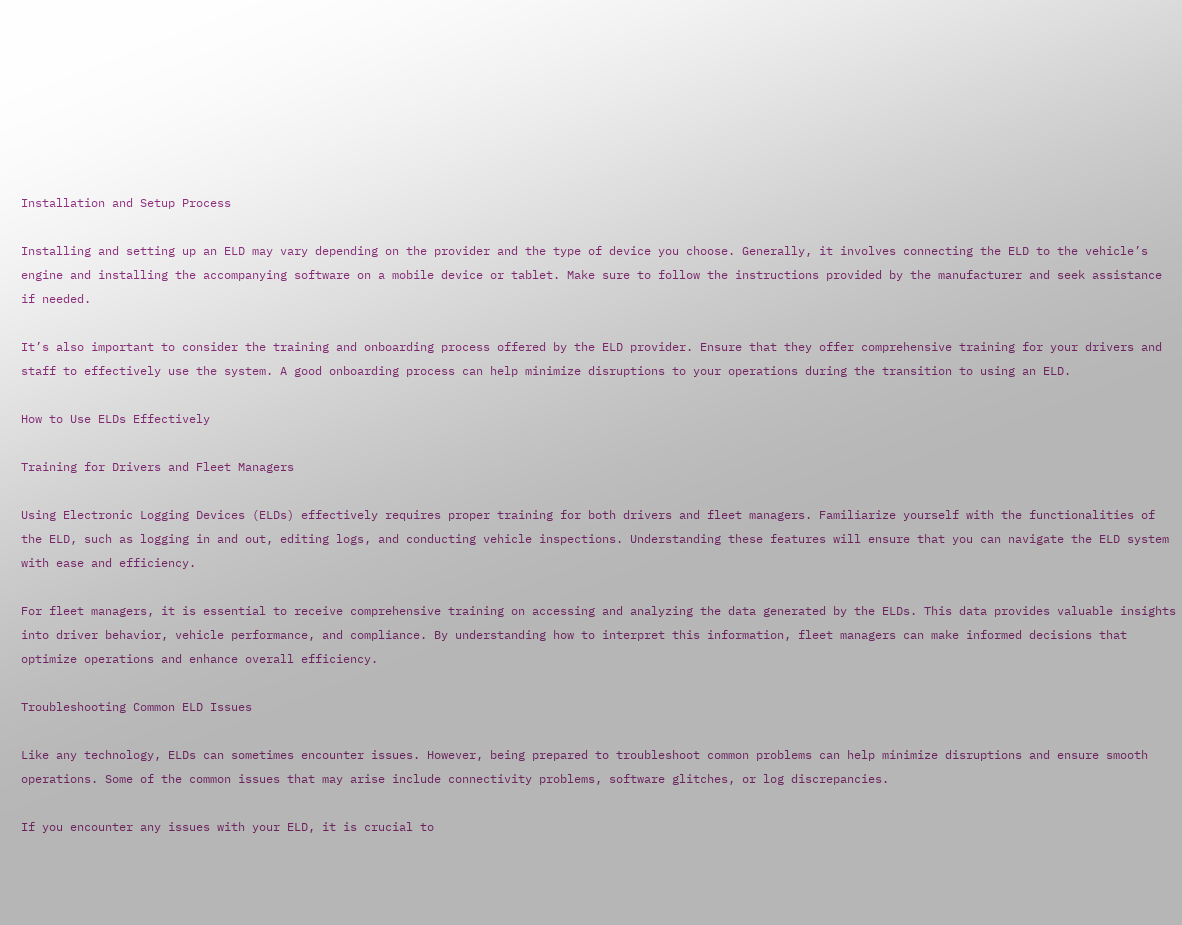Installation and Setup Process

Installing and setting up an ELD may vary depending on the provider and the type of device you choose. Generally, it involves connecting the ELD to the vehicle’s engine and installing the accompanying software on a mobile device or tablet. Make sure to follow the instructions provided by the manufacturer and seek assistance if needed.

It’s also important to consider the training and onboarding process offered by the ELD provider. Ensure that they offer comprehensive training for your drivers and staff to effectively use the system. A good onboarding process can help minimize disruptions to your operations during the transition to using an ELD.

How to Use ELDs Effectively

Training for Drivers and Fleet Managers

Using Electronic Logging Devices (ELDs) effectively requires proper training for both drivers and fleet managers. Familiarize yourself with the functionalities of the ELD, such as logging in and out, editing logs, and conducting vehicle inspections. Understanding these features will ensure that you can navigate the ELD system with ease and efficiency.

For fleet managers, it is essential to receive comprehensive training on accessing and analyzing the data generated by the ELDs. This data provides valuable insights into driver behavior, vehicle performance, and compliance. By understanding how to interpret this information, fleet managers can make informed decisions that optimize operations and enhance overall efficiency.

Troubleshooting Common ELD Issues

Like any technology, ELDs can sometimes encounter issues. However, being prepared to troubleshoot common problems can help minimize disruptions and ensure smooth operations. Some of the common issues that may arise include connectivity problems, software glitches, or log discrepancies.

If you encounter any issues with your ELD, it is crucial to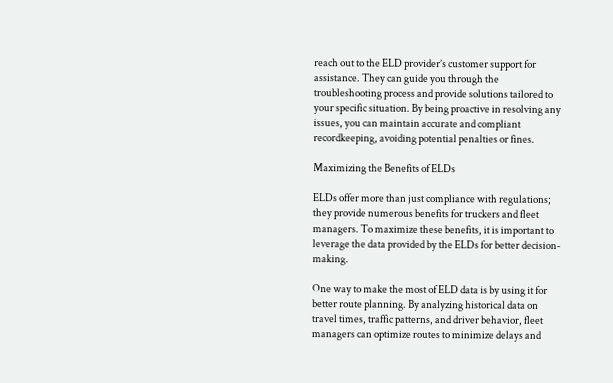reach out to the ELD provider’s customer support for assistance. They can guide you through the troubleshooting process and provide solutions tailored to your specific situation. By being proactive in resolving any issues, you can maintain accurate and compliant recordkeeping, avoiding potential penalties or fines.

Maximizing the Benefits of ELDs

ELDs offer more than just compliance with regulations; they provide numerous benefits for truckers and fleet managers. To maximize these benefits, it is important to leverage the data provided by the ELDs for better decision-making.

One way to make the most of ELD data is by using it for better route planning. By analyzing historical data on travel times, traffic patterns, and driver behavior, fleet managers can optimize routes to minimize delays and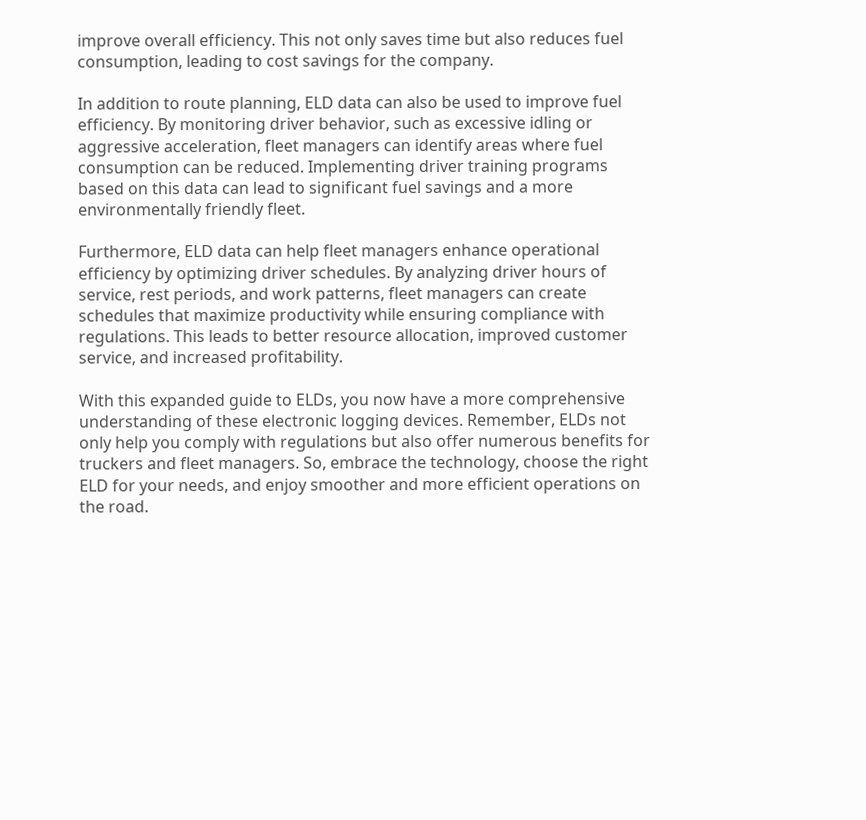improve overall efficiency. This not only saves time but also reduces fuel consumption, leading to cost savings for the company.

In addition to route planning, ELD data can also be used to improve fuel efficiency. By monitoring driver behavior, such as excessive idling or aggressive acceleration, fleet managers can identify areas where fuel consumption can be reduced. Implementing driver training programs based on this data can lead to significant fuel savings and a more environmentally friendly fleet.

Furthermore, ELD data can help fleet managers enhance operational efficiency by optimizing driver schedules. By analyzing driver hours of service, rest periods, and work patterns, fleet managers can create schedules that maximize productivity while ensuring compliance with regulations. This leads to better resource allocation, improved customer service, and increased profitability.

With this expanded guide to ELDs, you now have a more comprehensive understanding of these electronic logging devices. Remember, ELDs not only help you comply with regulations but also offer numerous benefits for truckers and fleet managers. So, embrace the technology, choose the right ELD for your needs, and enjoy smoother and more efficient operations on the road.